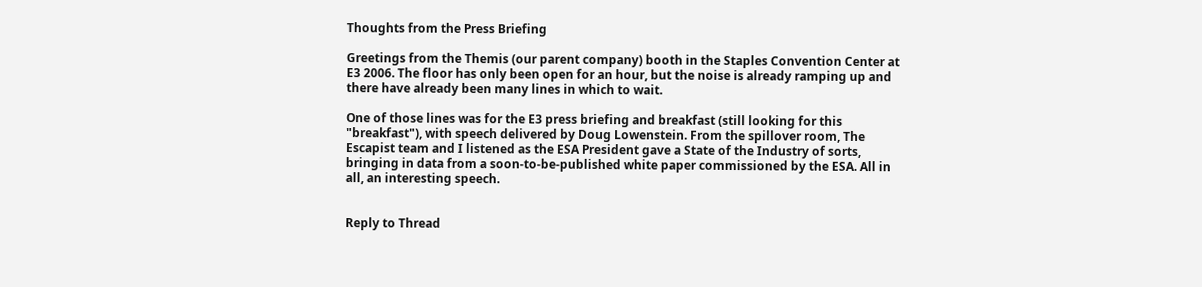Thoughts from the Press Briefing

Greetings from the Themis (our parent company) booth in the Staples Convention Center at E3 2006. The floor has only been open for an hour, but the noise is already ramping up and there have already been many lines in which to wait.

One of those lines was for the E3 press briefing and breakfast (still looking for this "breakfast"), with speech delivered by Doug Lowenstein. From the spillover room, The Escapist team and I listened as the ESA President gave a State of the Industry of sorts, bringing in data from a soon-to-be-published white paper commissioned by the ESA. All in all, an interesting speech.


Reply to Thread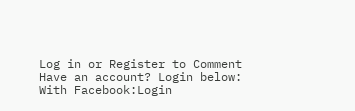Log in or Register to Comment
Have an account? Login below:
With Facebook:Login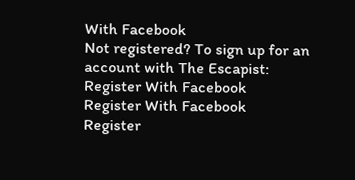With Facebook
Not registered? To sign up for an account with The Escapist:
Register With Facebook
Register With Facebook
Register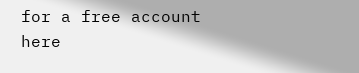for a free account here